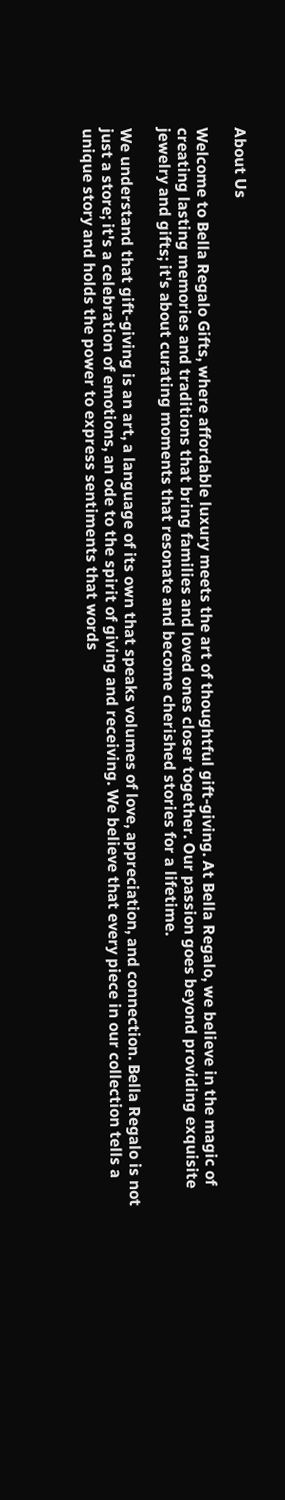About Us

Welcome to Bella Regalo Gifts, where affordable luxury meets the art of thoughtful gift-giving. At Bella Regalo, we believe in the magic of creating lasting memories and traditions that bring families and loved ones closer together. Our passion goes beyond providing exquisite jewelry and gifts; it's about curating moments that resonate and become cherished stories for a lifetime.

We understand that gift-giving is an art, a language of its own that speaks volumes of love, appreciation, and connection. Bella Regalo is not just a store; it's a celebration of emotions, an ode to the spirit of giving and receiving. We believe that every piece in our collection tells a unique story and holds the power to express sentiments that words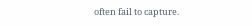often fail to capture.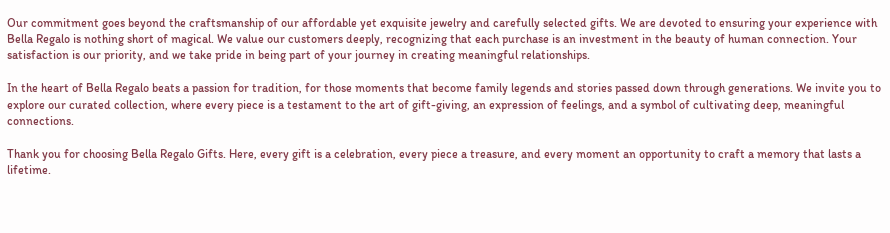Our commitment goes beyond the craftsmanship of our affordable yet exquisite jewelry and carefully selected gifts. We are devoted to ensuring your experience with Bella Regalo is nothing short of magical. We value our customers deeply, recognizing that each purchase is an investment in the beauty of human connection. Your satisfaction is our priority, and we take pride in being part of your journey in creating meaningful relationships.

In the heart of Bella Regalo beats a passion for tradition, for those moments that become family legends and stories passed down through generations. We invite you to explore our curated collection, where every piece is a testament to the art of gift-giving, an expression of feelings, and a symbol of cultivating deep, meaningful connections.

Thank you for choosing Bella Regalo Gifts. Here, every gift is a celebration, every piece a treasure, and every moment an opportunity to craft a memory that lasts a lifetime.